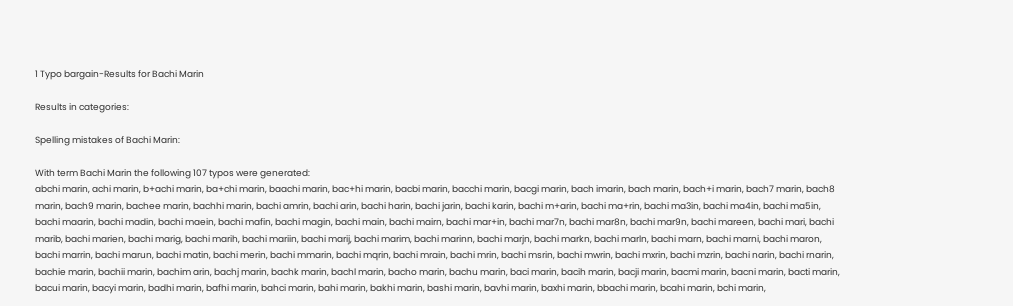1 Typo bargain-Results for Bachi Marin

Results in categories:

Spelling mistakes of Bachi Marin:

With term Bachi Marin the following 107 typos were generated:
abchi marin, achi marin, b+achi marin, ba+chi marin, baachi marin, bac+hi marin, bacbi marin, bacchi marin, bacgi marin, bach imarin, bach marin, bach+i marin, bach7 marin, bach8 marin, bach9 marin, bachee marin, bachhi marin, bachi amrin, bachi arin, bachi harin, bachi jarin, bachi karin, bachi m+arin, bachi ma+rin, bachi ma3in, bachi ma4in, bachi ma5in, bachi maarin, bachi madin, bachi maein, bachi mafin, bachi magin, bachi main, bachi mairn, bachi mar+in, bachi mar7n, bachi mar8n, bachi mar9n, bachi mareen, bachi mari, bachi marib, bachi marien, bachi marig, bachi marih, bachi mariin, bachi marij, bachi marim, bachi marinn, bachi marjn, bachi markn, bachi marln, bachi marn, bachi marni, bachi maron, bachi marrin, bachi marun, bachi matin, bachi merin, bachi mmarin, bachi mqrin, bachi mrain, bachi mrin, bachi msrin, bachi mwrin, bachi mxrin, bachi mzrin, bachi narin, bachi rnarin, bachie marin, bachii marin, bachim arin, bachj marin, bachk marin, bachl marin, bacho marin, bachu marin, baci marin, bacih marin, bacji marin, bacmi marin, bacni marin, bacti marin, bacui marin, bacyi marin, badhi marin, bafhi marin, bahci marin, bahi marin, bakhi marin, bashi marin, bavhi marin, baxhi marin, bbachi marin, bcahi marin, bchi marin,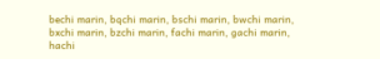bechi marin, bqchi marin, bschi marin, bwchi marin, bxchi marin, bzchi marin, fachi marin, gachi marin, hachi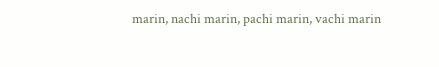marin, nachi marin, pachi marin, vachi marin